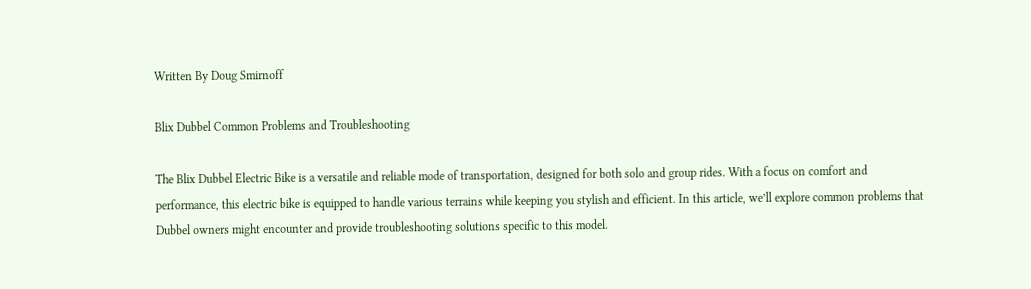Written By Doug Smirnoff

Blix Dubbel Common Problems and Troubleshooting

The Blix Dubbel Electric Bike is a versatile and reliable mode of transportation, designed for both solo and group rides. With a focus on comfort and performance, this electric bike is equipped to handle various terrains while keeping you stylish and efficient. In this article, we’ll explore common problems that Dubbel owners might encounter and provide troubleshooting solutions specific to this model.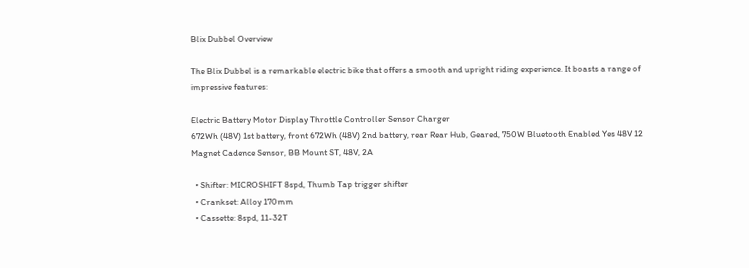Blix Dubbel Overview

The Blix Dubbel is a remarkable electric bike that offers a smooth and upright riding experience. It boasts a range of impressive features:

Electric Battery Motor Display Throttle Controller Sensor Charger
672Wh (48V) 1st battery, front 672Wh (48V) 2nd battery, rear Rear Hub, Geared, 750W Bluetooth Enabled Yes 48V 12 Magnet Cadence Sensor, BB Mount ST, 48V, 2A

  • Shifter: MICROSHIFT 8spd, Thumb Tap trigger shifter
  • Crankset: Alloy 170mm
  • Cassette: 8spd, 11-32T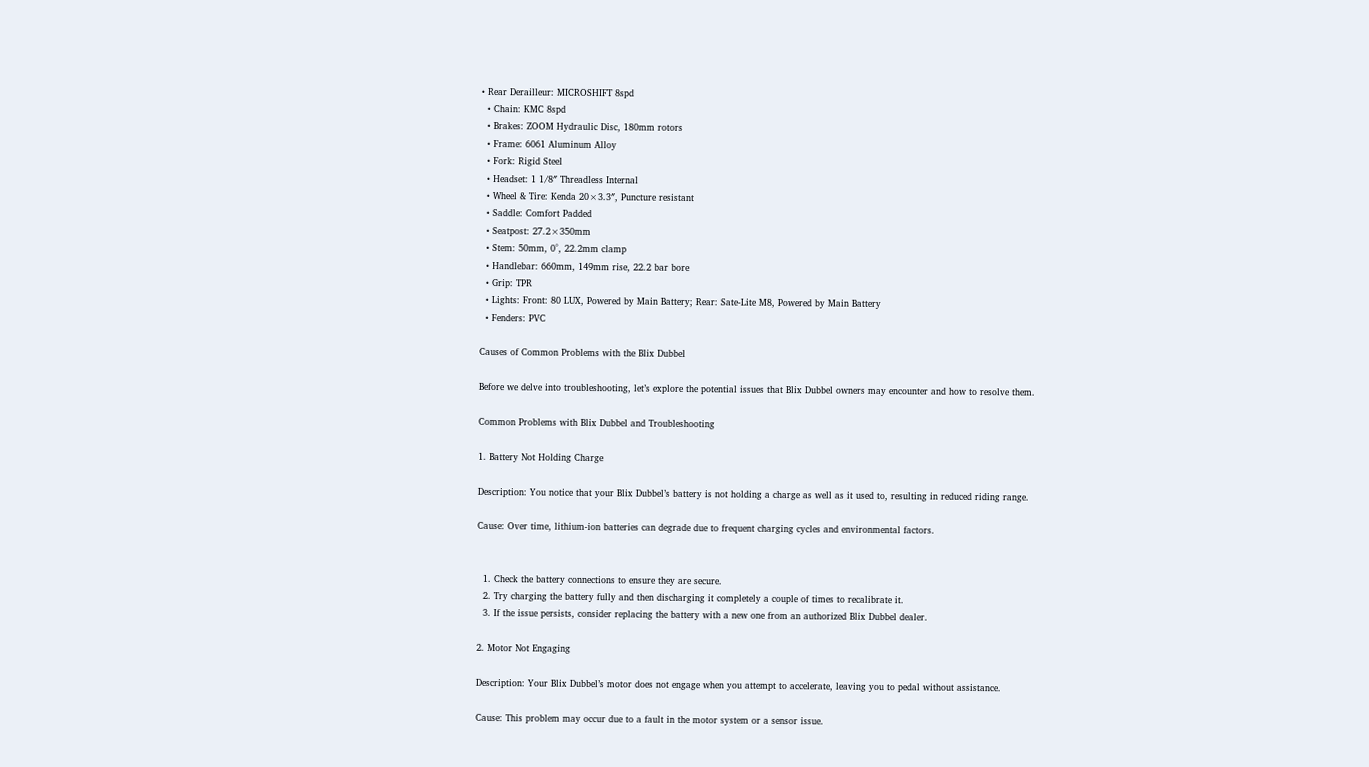• Rear Derailleur: MICROSHIFT 8spd
  • Chain: KMC 8spd
  • Brakes: ZOOM Hydraulic Disc, 180mm rotors
  • Frame: 6061 Aluminum Alloy
  • Fork: Rigid Steel
  • Headset: 1 1/8″ Threadless Internal
  • Wheel & Tire: Kenda 20×3.3″, Puncture resistant
  • Saddle: Comfort Padded
  • Seatpost: 27.2×350mm
  • Stem: 50mm, 0°, 22.2mm clamp
  • Handlebar: 660mm, 149mm rise, 22.2 bar bore
  • Grip: TPR
  • Lights: Front: 80 LUX, Powered by Main Battery; Rear: Sate-Lite M8, Powered by Main Battery
  • Fenders: PVC

Causes of Common Problems with the Blix Dubbel

Before we delve into troubleshooting, let’s explore the potential issues that Blix Dubbel owners may encounter and how to resolve them.

Common Problems with Blix Dubbel and Troubleshooting

1. Battery Not Holding Charge

Description: You notice that your Blix Dubbel’s battery is not holding a charge as well as it used to, resulting in reduced riding range.

Cause: Over time, lithium-ion batteries can degrade due to frequent charging cycles and environmental factors.


  1. Check the battery connections to ensure they are secure.
  2. Try charging the battery fully and then discharging it completely a couple of times to recalibrate it.
  3. If the issue persists, consider replacing the battery with a new one from an authorized Blix Dubbel dealer.

2. Motor Not Engaging

Description: Your Blix Dubbel’s motor does not engage when you attempt to accelerate, leaving you to pedal without assistance.

Cause: This problem may occur due to a fault in the motor system or a sensor issue.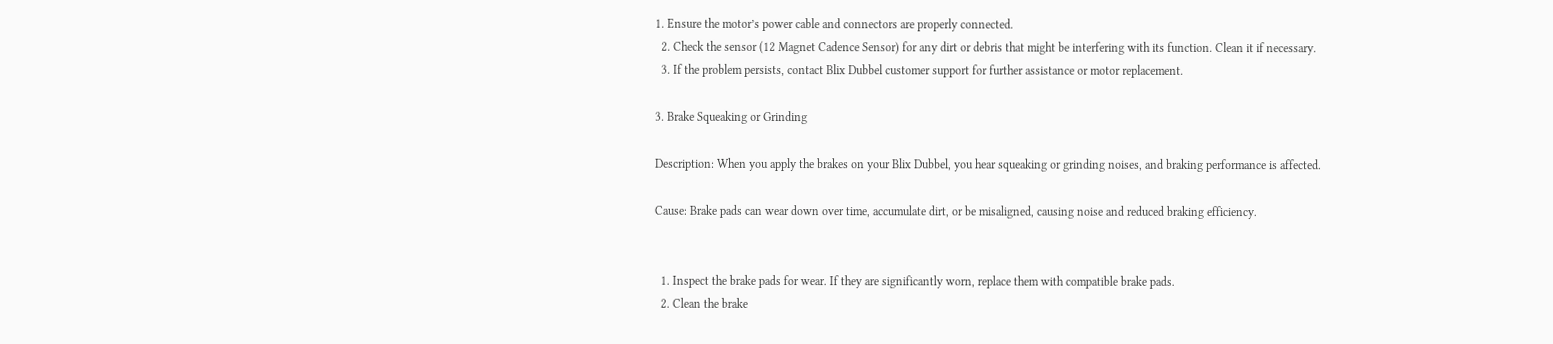1. Ensure the motor’s power cable and connectors are properly connected.
  2. Check the sensor (12 Magnet Cadence Sensor) for any dirt or debris that might be interfering with its function. Clean it if necessary.
  3. If the problem persists, contact Blix Dubbel customer support for further assistance or motor replacement.

3. Brake Squeaking or Grinding

Description: When you apply the brakes on your Blix Dubbel, you hear squeaking or grinding noises, and braking performance is affected.

Cause: Brake pads can wear down over time, accumulate dirt, or be misaligned, causing noise and reduced braking efficiency.


  1. Inspect the brake pads for wear. If they are significantly worn, replace them with compatible brake pads.
  2. Clean the brake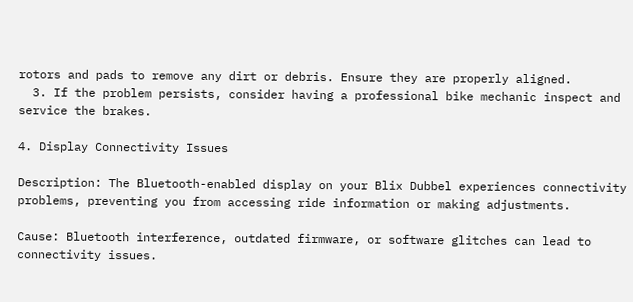rotors and pads to remove any dirt or debris. Ensure they are properly aligned.
  3. If the problem persists, consider having a professional bike mechanic inspect and service the brakes.

4. Display Connectivity Issues

Description: The Bluetooth-enabled display on your Blix Dubbel experiences connectivity problems, preventing you from accessing ride information or making adjustments.

Cause: Bluetooth interference, outdated firmware, or software glitches can lead to connectivity issues.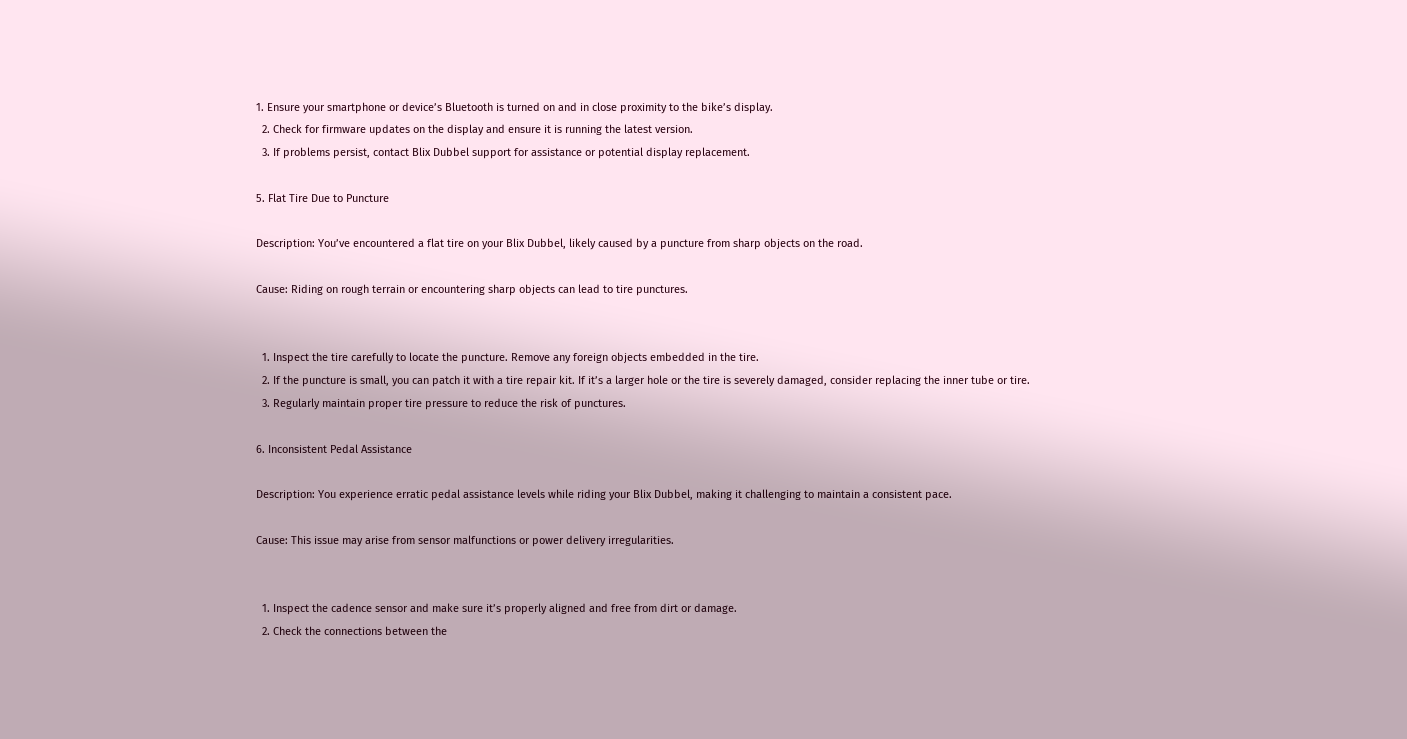1. Ensure your smartphone or device’s Bluetooth is turned on and in close proximity to the bike’s display.
  2. Check for firmware updates on the display and ensure it is running the latest version.
  3. If problems persist, contact Blix Dubbel support for assistance or potential display replacement.

5. Flat Tire Due to Puncture

Description: You’ve encountered a flat tire on your Blix Dubbel, likely caused by a puncture from sharp objects on the road.

Cause: Riding on rough terrain or encountering sharp objects can lead to tire punctures.


  1. Inspect the tire carefully to locate the puncture. Remove any foreign objects embedded in the tire.
  2. If the puncture is small, you can patch it with a tire repair kit. If it’s a larger hole or the tire is severely damaged, consider replacing the inner tube or tire.
  3. Regularly maintain proper tire pressure to reduce the risk of punctures.

6. Inconsistent Pedal Assistance

Description: You experience erratic pedal assistance levels while riding your Blix Dubbel, making it challenging to maintain a consistent pace.

Cause: This issue may arise from sensor malfunctions or power delivery irregularities.


  1. Inspect the cadence sensor and make sure it’s properly aligned and free from dirt or damage.
  2. Check the connections between the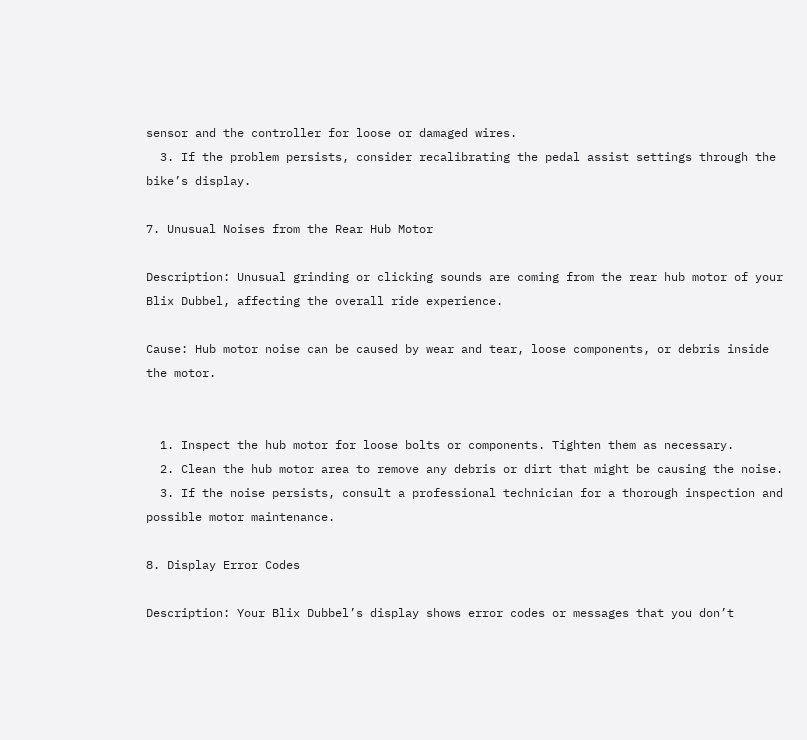sensor and the controller for loose or damaged wires.
  3. If the problem persists, consider recalibrating the pedal assist settings through the bike’s display.

7. Unusual Noises from the Rear Hub Motor

Description: Unusual grinding or clicking sounds are coming from the rear hub motor of your Blix Dubbel, affecting the overall ride experience.

Cause: Hub motor noise can be caused by wear and tear, loose components, or debris inside the motor.


  1. Inspect the hub motor for loose bolts or components. Tighten them as necessary.
  2. Clean the hub motor area to remove any debris or dirt that might be causing the noise.
  3. If the noise persists, consult a professional technician for a thorough inspection and possible motor maintenance.

8. Display Error Codes

Description: Your Blix Dubbel’s display shows error codes or messages that you don’t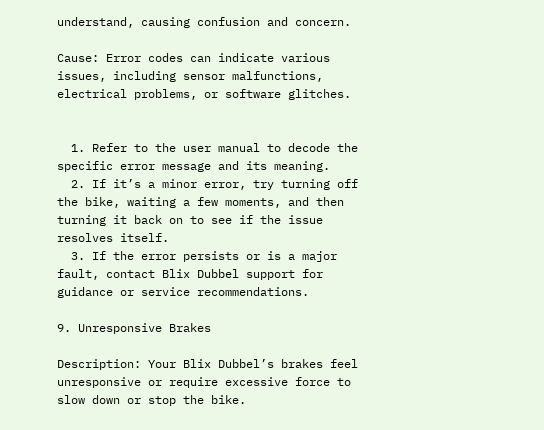understand, causing confusion and concern.

Cause: Error codes can indicate various issues, including sensor malfunctions, electrical problems, or software glitches.


  1. Refer to the user manual to decode the specific error message and its meaning.
  2. If it’s a minor error, try turning off the bike, waiting a few moments, and then turning it back on to see if the issue resolves itself.
  3. If the error persists or is a major fault, contact Blix Dubbel support for guidance or service recommendations.

9. Unresponsive Brakes

Description: Your Blix Dubbel’s brakes feel unresponsive or require excessive force to slow down or stop the bike.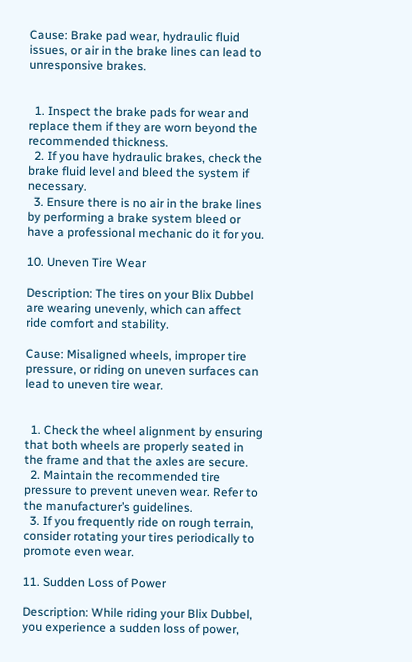Cause: Brake pad wear, hydraulic fluid issues, or air in the brake lines can lead to unresponsive brakes.


  1. Inspect the brake pads for wear and replace them if they are worn beyond the recommended thickness.
  2. If you have hydraulic brakes, check the brake fluid level and bleed the system if necessary.
  3. Ensure there is no air in the brake lines by performing a brake system bleed or have a professional mechanic do it for you.

10. Uneven Tire Wear

Description: The tires on your Blix Dubbel are wearing unevenly, which can affect ride comfort and stability.

Cause: Misaligned wheels, improper tire pressure, or riding on uneven surfaces can lead to uneven tire wear.


  1. Check the wheel alignment by ensuring that both wheels are properly seated in the frame and that the axles are secure.
  2. Maintain the recommended tire pressure to prevent uneven wear. Refer to the manufacturer’s guidelines.
  3. If you frequently ride on rough terrain, consider rotating your tires periodically to promote even wear.

11. Sudden Loss of Power

Description: While riding your Blix Dubbel, you experience a sudden loss of power,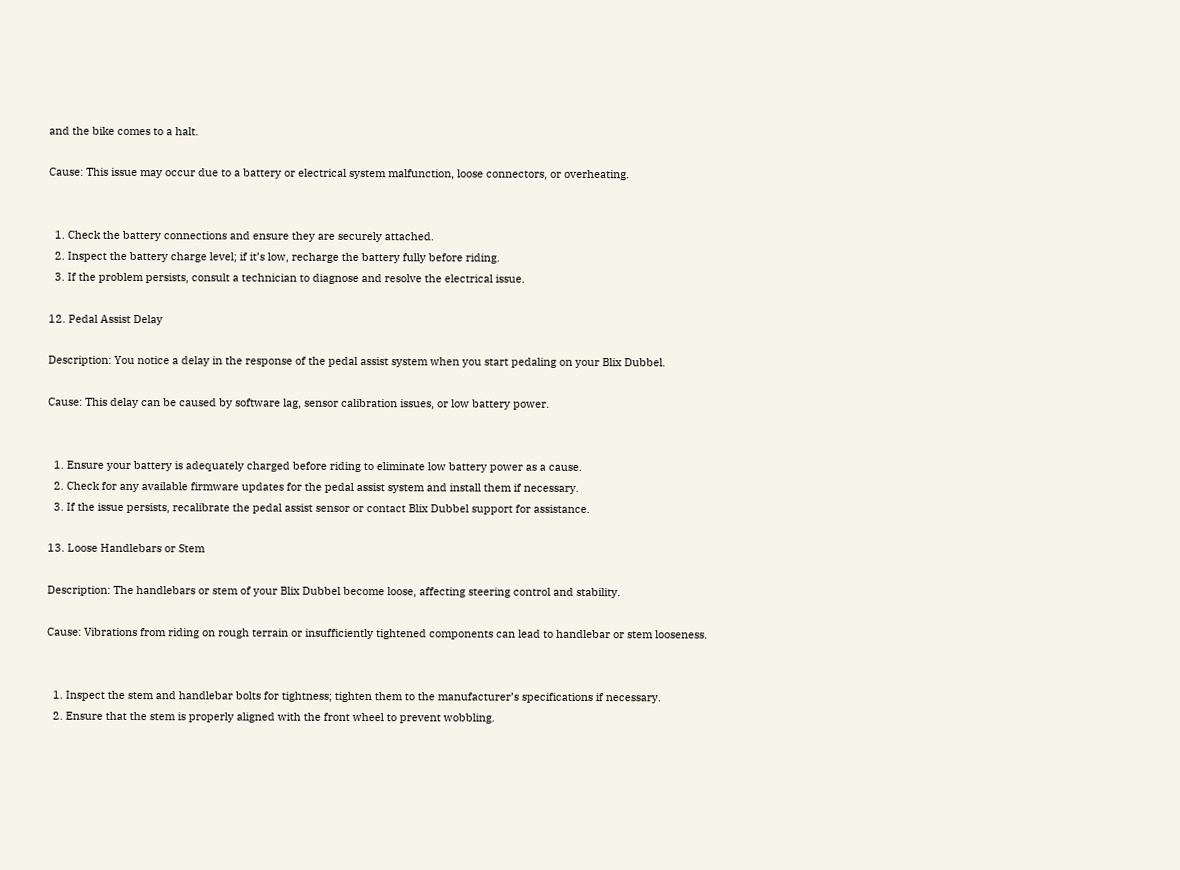and the bike comes to a halt.

Cause: This issue may occur due to a battery or electrical system malfunction, loose connectors, or overheating.


  1. Check the battery connections and ensure they are securely attached.
  2. Inspect the battery charge level; if it’s low, recharge the battery fully before riding.
  3. If the problem persists, consult a technician to diagnose and resolve the electrical issue.

12. Pedal Assist Delay

Description: You notice a delay in the response of the pedal assist system when you start pedaling on your Blix Dubbel.

Cause: This delay can be caused by software lag, sensor calibration issues, or low battery power.


  1. Ensure your battery is adequately charged before riding to eliminate low battery power as a cause.
  2. Check for any available firmware updates for the pedal assist system and install them if necessary.
  3. If the issue persists, recalibrate the pedal assist sensor or contact Blix Dubbel support for assistance.

13. Loose Handlebars or Stem

Description: The handlebars or stem of your Blix Dubbel become loose, affecting steering control and stability.

Cause: Vibrations from riding on rough terrain or insufficiently tightened components can lead to handlebar or stem looseness.


  1. Inspect the stem and handlebar bolts for tightness; tighten them to the manufacturer’s specifications if necessary.
  2. Ensure that the stem is properly aligned with the front wheel to prevent wobbling.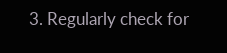3. Regularly check for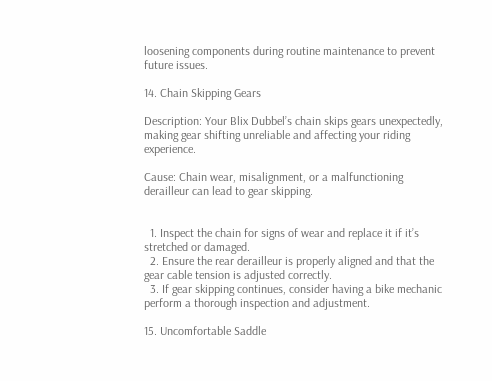loosening components during routine maintenance to prevent future issues.

14. Chain Skipping Gears

Description: Your Blix Dubbel’s chain skips gears unexpectedly, making gear shifting unreliable and affecting your riding experience.

Cause: Chain wear, misalignment, or a malfunctioning derailleur can lead to gear skipping.


  1. Inspect the chain for signs of wear and replace it if it’s stretched or damaged.
  2. Ensure the rear derailleur is properly aligned and that the gear cable tension is adjusted correctly.
  3. If gear skipping continues, consider having a bike mechanic perform a thorough inspection and adjustment.

15. Uncomfortable Saddle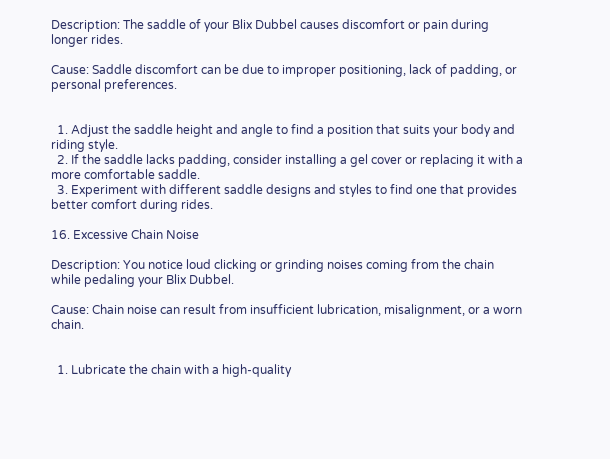Description: The saddle of your Blix Dubbel causes discomfort or pain during longer rides.

Cause: Saddle discomfort can be due to improper positioning, lack of padding, or personal preferences.


  1. Adjust the saddle height and angle to find a position that suits your body and riding style.
  2. If the saddle lacks padding, consider installing a gel cover or replacing it with a more comfortable saddle.
  3. Experiment with different saddle designs and styles to find one that provides better comfort during rides.

16. Excessive Chain Noise

Description: You notice loud clicking or grinding noises coming from the chain while pedaling your Blix Dubbel.

Cause: Chain noise can result from insufficient lubrication, misalignment, or a worn chain.


  1. Lubricate the chain with a high-quality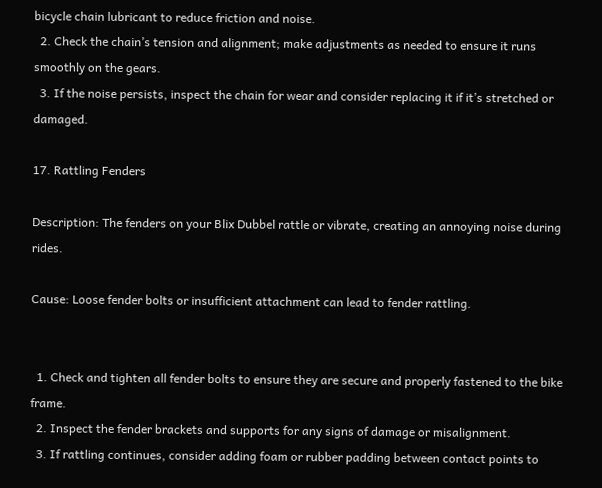bicycle chain lubricant to reduce friction and noise.
  2. Check the chain’s tension and alignment; make adjustments as needed to ensure it runs smoothly on the gears.
  3. If the noise persists, inspect the chain for wear and consider replacing it if it’s stretched or damaged.

17. Rattling Fenders

Description: The fenders on your Blix Dubbel rattle or vibrate, creating an annoying noise during rides.

Cause: Loose fender bolts or insufficient attachment can lead to fender rattling.


  1. Check and tighten all fender bolts to ensure they are secure and properly fastened to the bike frame.
  2. Inspect the fender brackets and supports for any signs of damage or misalignment.
  3. If rattling continues, consider adding foam or rubber padding between contact points to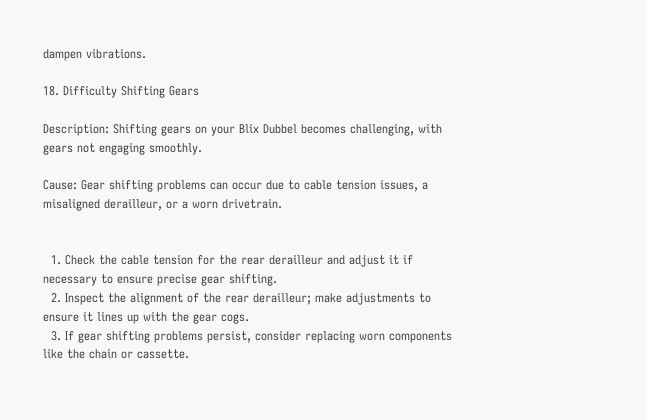dampen vibrations.

18. Difficulty Shifting Gears

Description: Shifting gears on your Blix Dubbel becomes challenging, with gears not engaging smoothly.

Cause: Gear shifting problems can occur due to cable tension issues, a misaligned derailleur, or a worn drivetrain.


  1. Check the cable tension for the rear derailleur and adjust it if necessary to ensure precise gear shifting.
  2. Inspect the alignment of the rear derailleur; make adjustments to ensure it lines up with the gear cogs.
  3. If gear shifting problems persist, consider replacing worn components like the chain or cassette.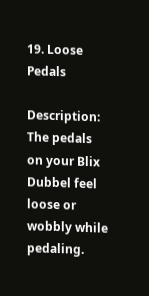19. Loose Pedals

Description: The pedals on your Blix Dubbel feel loose or wobbly while pedaling.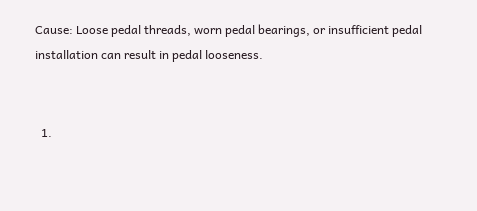Cause: Loose pedal threads, worn pedal bearings, or insufficient pedal installation can result in pedal looseness.


  1.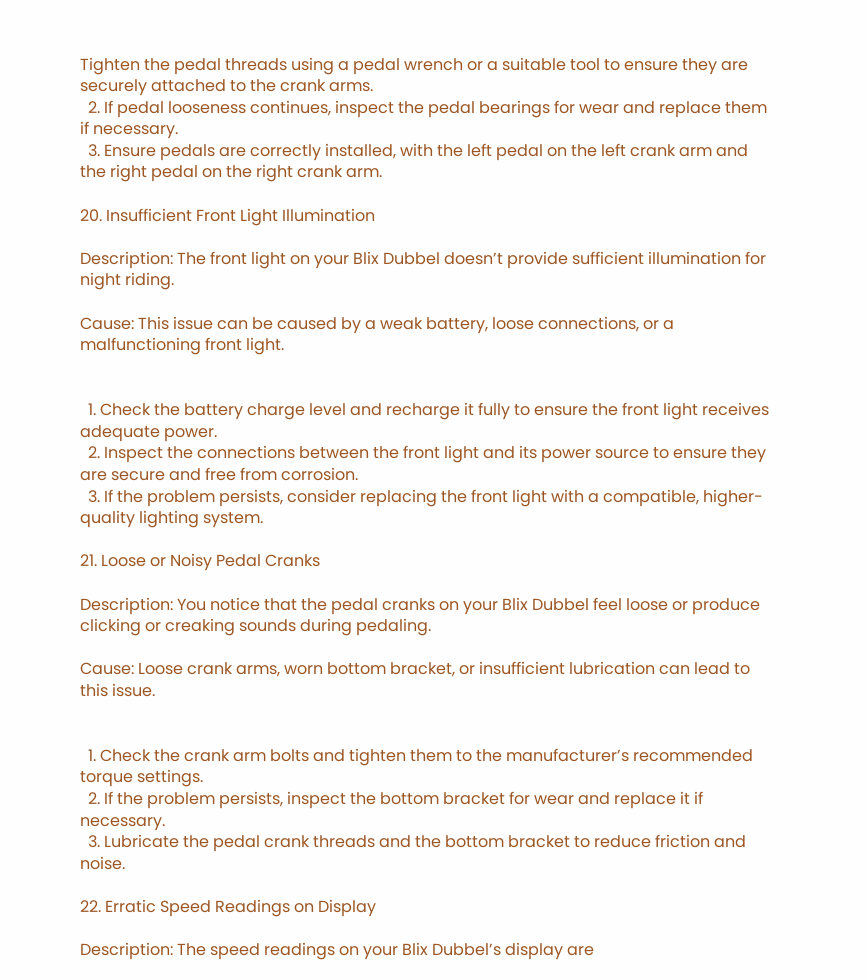Tighten the pedal threads using a pedal wrench or a suitable tool to ensure they are securely attached to the crank arms.
  2. If pedal looseness continues, inspect the pedal bearings for wear and replace them if necessary.
  3. Ensure pedals are correctly installed, with the left pedal on the left crank arm and the right pedal on the right crank arm.

20. Insufficient Front Light Illumination

Description: The front light on your Blix Dubbel doesn’t provide sufficient illumination for night riding.

Cause: This issue can be caused by a weak battery, loose connections, or a malfunctioning front light.


  1. Check the battery charge level and recharge it fully to ensure the front light receives adequate power.
  2. Inspect the connections between the front light and its power source to ensure they are secure and free from corrosion.
  3. If the problem persists, consider replacing the front light with a compatible, higher-quality lighting system.

21. Loose or Noisy Pedal Cranks

Description: You notice that the pedal cranks on your Blix Dubbel feel loose or produce clicking or creaking sounds during pedaling.

Cause: Loose crank arms, worn bottom bracket, or insufficient lubrication can lead to this issue.


  1. Check the crank arm bolts and tighten them to the manufacturer’s recommended torque settings.
  2. If the problem persists, inspect the bottom bracket for wear and replace it if necessary.
  3. Lubricate the pedal crank threads and the bottom bracket to reduce friction and noise.

22. Erratic Speed Readings on Display

Description: The speed readings on your Blix Dubbel’s display are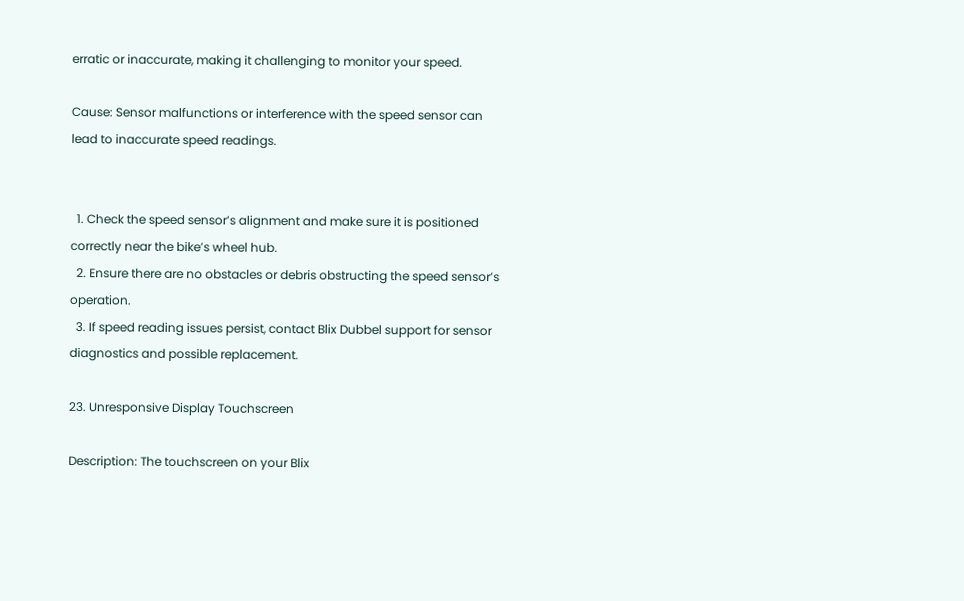erratic or inaccurate, making it challenging to monitor your speed.

Cause: Sensor malfunctions or interference with the speed sensor can lead to inaccurate speed readings.


  1. Check the speed sensor’s alignment and make sure it is positioned correctly near the bike’s wheel hub.
  2. Ensure there are no obstacles or debris obstructing the speed sensor’s operation.
  3. If speed reading issues persist, contact Blix Dubbel support for sensor diagnostics and possible replacement.

23. Unresponsive Display Touchscreen

Description: The touchscreen on your Blix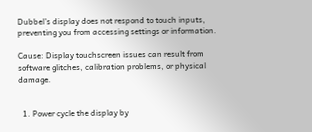Dubbel’s display does not respond to touch inputs, preventing you from accessing settings or information.

Cause: Display touchscreen issues can result from software glitches, calibration problems, or physical damage.


  1. Power cycle the display by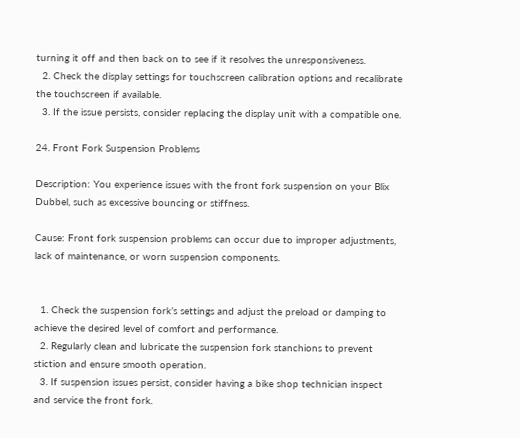turning it off and then back on to see if it resolves the unresponsiveness.
  2. Check the display settings for touchscreen calibration options and recalibrate the touchscreen if available.
  3. If the issue persists, consider replacing the display unit with a compatible one.

24. Front Fork Suspension Problems

Description: You experience issues with the front fork suspension on your Blix Dubbel, such as excessive bouncing or stiffness.

Cause: Front fork suspension problems can occur due to improper adjustments, lack of maintenance, or worn suspension components.


  1. Check the suspension fork’s settings and adjust the preload or damping to achieve the desired level of comfort and performance.
  2. Regularly clean and lubricate the suspension fork stanchions to prevent stiction and ensure smooth operation.
  3. If suspension issues persist, consider having a bike shop technician inspect and service the front fork.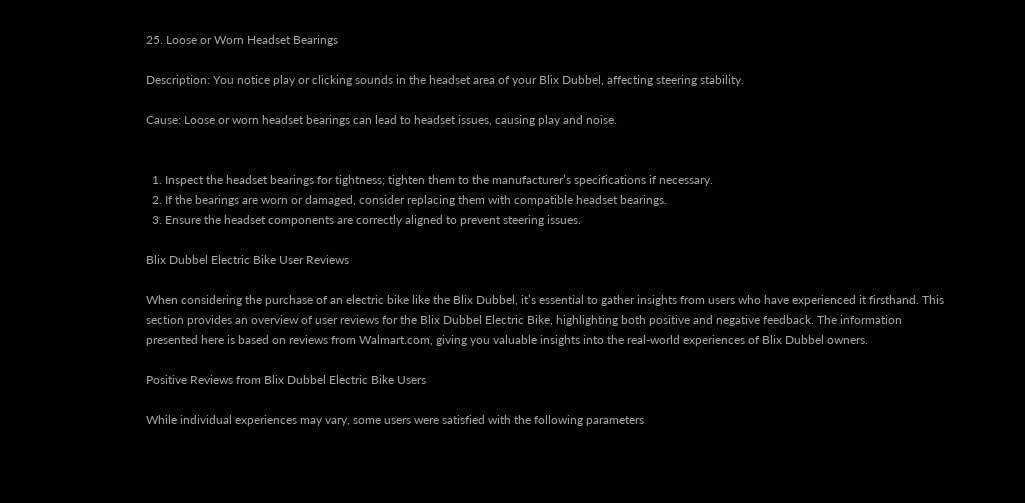25. Loose or Worn Headset Bearings

Description: You notice play or clicking sounds in the headset area of your Blix Dubbel, affecting steering stability.

Cause: Loose or worn headset bearings can lead to headset issues, causing play and noise.


  1. Inspect the headset bearings for tightness; tighten them to the manufacturer’s specifications if necessary.
  2. If the bearings are worn or damaged, consider replacing them with compatible headset bearings.
  3. Ensure the headset components are correctly aligned to prevent steering issues.

Blix Dubbel Electric Bike User Reviews

When considering the purchase of an electric bike like the Blix Dubbel, it’s essential to gather insights from users who have experienced it firsthand. This section provides an overview of user reviews for the Blix Dubbel Electric Bike, highlighting both positive and negative feedback. The information presented here is based on reviews from Walmart.com, giving you valuable insights into the real-world experiences of Blix Dubbel owners.

Positive Reviews from Blix Dubbel Electric Bike Users

While individual experiences may vary, some users were satisfied with the following parameters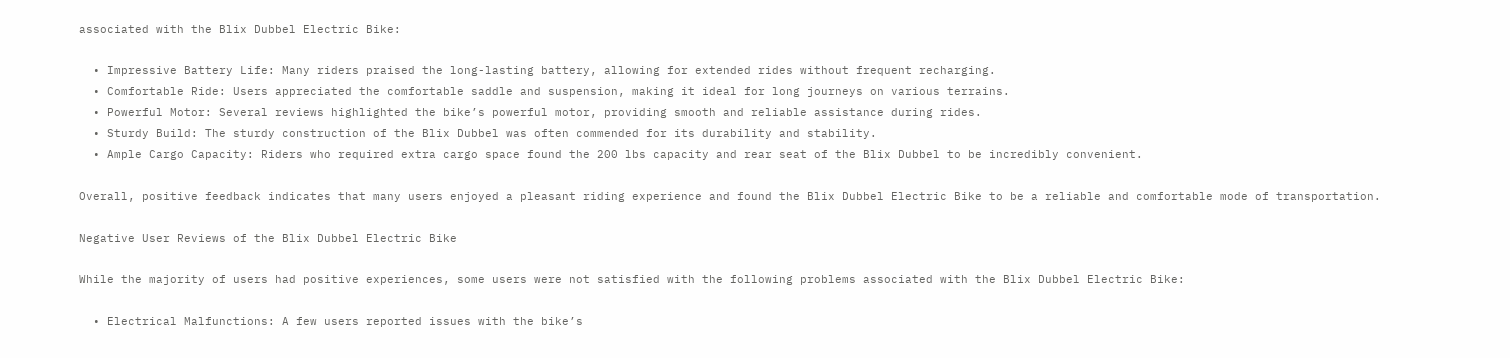associated with the Blix Dubbel Electric Bike:

  • Impressive Battery Life: Many riders praised the long-lasting battery, allowing for extended rides without frequent recharging.
  • Comfortable Ride: Users appreciated the comfortable saddle and suspension, making it ideal for long journeys on various terrains.
  • Powerful Motor: Several reviews highlighted the bike’s powerful motor, providing smooth and reliable assistance during rides.
  • Sturdy Build: The sturdy construction of the Blix Dubbel was often commended for its durability and stability.
  • Ample Cargo Capacity: Riders who required extra cargo space found the 200 lbs capacity and rear seat of the Blix Dubbel to be incredibly convenient.

Overall, positive feedback indicates that many users enjoyed a pleasant riding experience and found the Blix Dubbel Electric Bike to be a reliable and comfortable mode of transportation.

Negative User Reviews of the Blix Dubbel Electric Bike

While the majority of users had positive experiences, some users were not satisfied with the following problems associated with the Blix Dubbel Electric Bike:

  • Electrical Malfunctions: A few users reported issues with the bike’s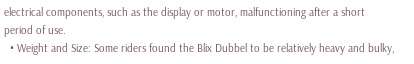electrical components, such as the display or motor, malfunctioning after a short period of use.
  • Weight and Size: Some riders found the Blix Dubbel to be relatively heavy and bulky,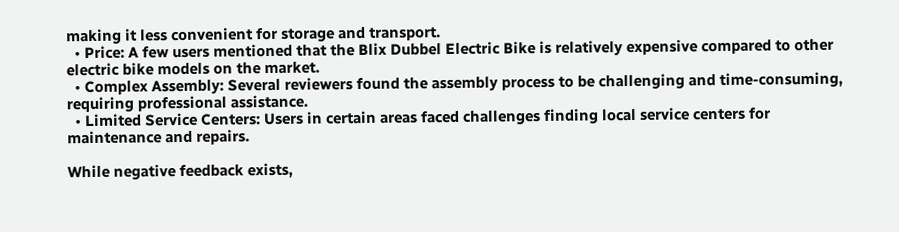making it less convenient for storage and transport.
  • Price: A few users mentioned that the Blix Dubbel Electric Bike is relatively expensive compared to other electric bike models on the market.
  • Complex Assembly: Several reviewers found the assembly process to be challenging and time-consuming, requiring professional assistance.
  • Limited Service Centers: Users in certain areas faced challenges finding local service centers for maintenance and repairs.

While negative feedback exists,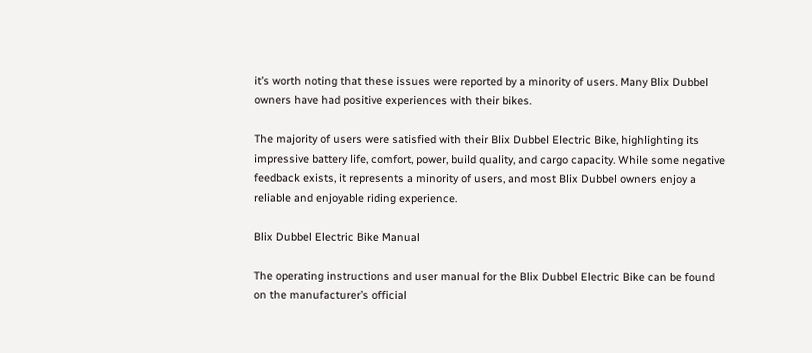it’s worth noting that these issues were reported by a minority of users. Many Blix Dubbel owners have had positive experiences with their bikes.

The majority of users were satisfied with their Blix Dubbel Electric Bike, highlighting its impressive battery life, comfort, power, build quality, and cargo capacity. While some negative feedback exists, it represents a minority of users, and most Blix Dubbel owners enjoy a reliable and enjoyable riding experience.

Blix Dubbel Electric Bike Manual

The operating instructions and user manual for the Blix Dubbel Electric Bike can be found on the manufacturer’s official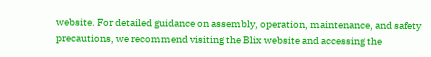website. For detailed guidance on assembly, operation, maintenance, and safety precautions, we recommend visiting the Blix website and accessing the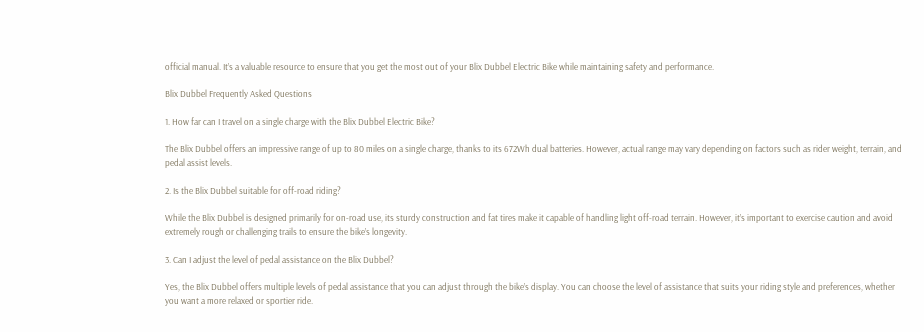official manual. It’s a valuable resource to ensure that you get the most out of your Blix Dubbel Electric Bike while maintaining safety and performance.

Blix Dubbel Frequently Asked Questions

1. How far can I travel on a single charge with the Blix Dubbel Electric Bike?

The Blix Dubbel offers an impressive range of up to 80 miles on a single charge, thanks to its 672Wh dual batteries. However, actual range may vary depending on factors such as rider weight, terrain, and pedal assist levels.

2. Is the Blix Dubbel suitable for off-road riding?

While the Blix Dubbel is designed primarily for on-road use, its sturdy construction and fat tires make it capable of handling light off-road terrain. However, it’s important to exercise caution and avoid extremely rough or challenging trails to ensure the bike’s longevity.

3. Can I adjust the level of pedal assistance on the Blix Dubbel?

Yes, the Blix Dubbel offers multiple levels of pedal assistance that you can adjust through the bike’s display. You can choose the level of assistance that suits your riding style and preferences, whether you want a more relaxed or sportier ride.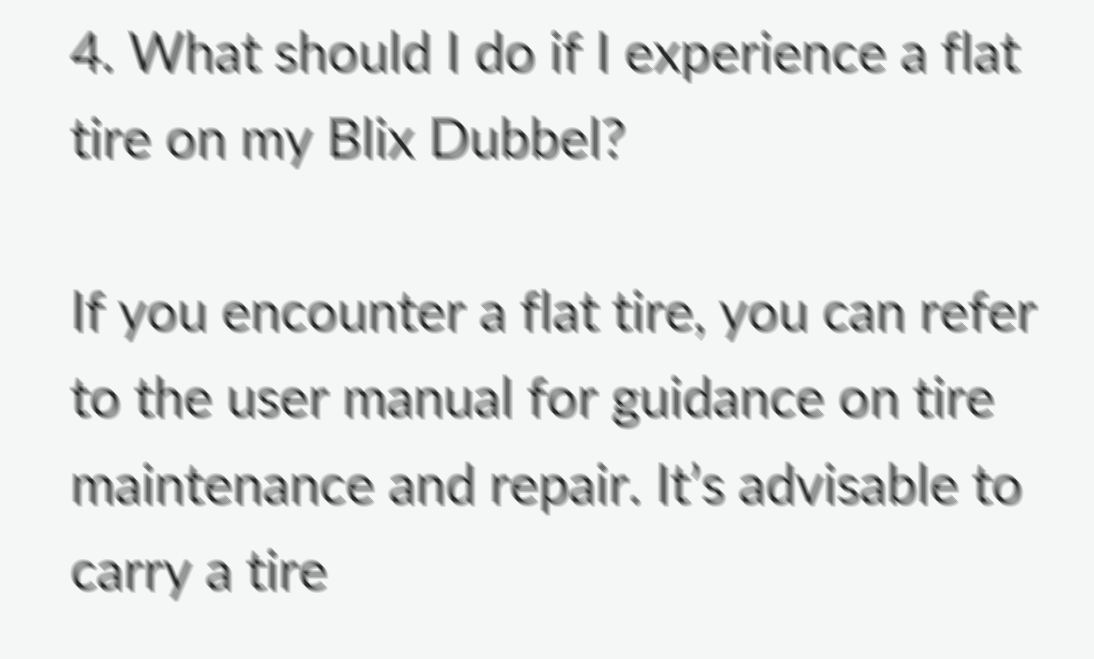4. What should I do if I experience a flat tire on my Blix Dubbel?

If you encounter a flat tire, you can refer to the user manual for guidance on tire maintenance and repair. It’s advisable to carry a tire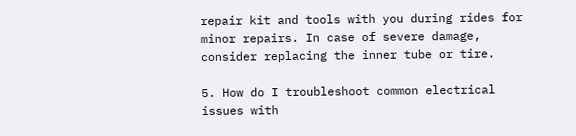repair kit and tools with you during rides for minor repairs. In case of severe damage, consider replacing the inner tube or tire.

5. How do I troubleshoot common electrical issues with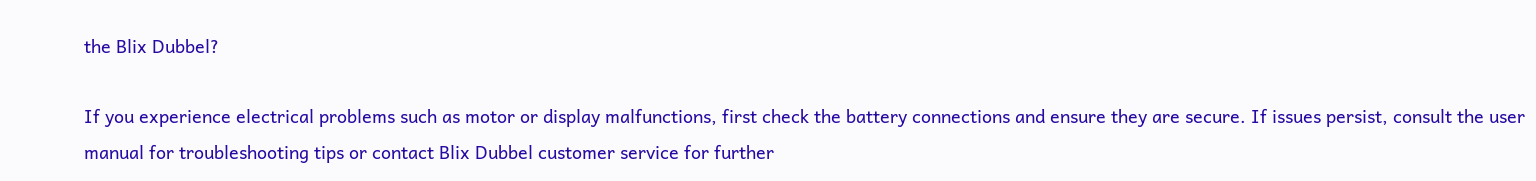the Blix Dubbel?

If you experience electrical problems such as motor or display malfunctions, first check the battery connections and ensure they are secure. If issues persist, consult the user manual for troubleshooting tips or contact Blix Dubbel customer service for further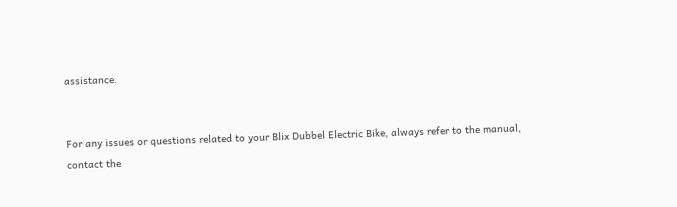assistance.


For any issues or questions related to your Blix Dubbel Electric Bike, always refer to the manual, contact the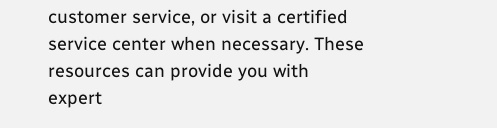customer service, or visit a certified service center when necessary. These resources can provide you with expert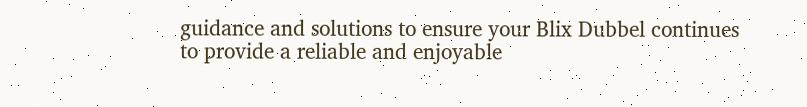guidance and solutions to ensure your Blix Dubbel continues to provide a reliable and enjoyable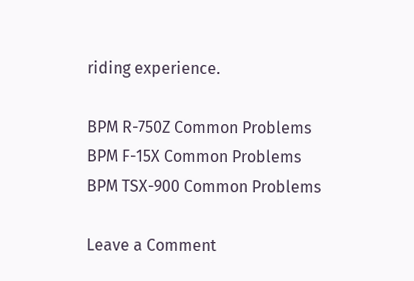riding experience.

BPM R-750Z Common Problems
BPM F-15X Common Problems
BPM TSX-900 Common Problems

Leave a Comment